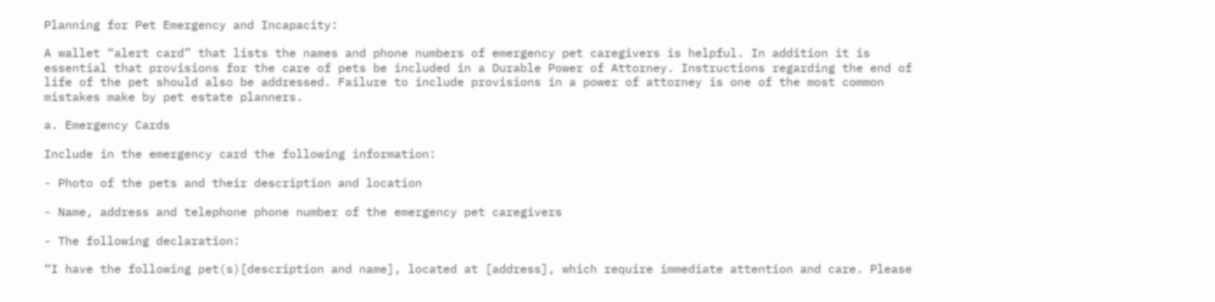Planning for Pet Emergency and Incapacity:

A wallet “alert card” that lists the names and phone numbers of emergency pet caregivers is helpful. In addition it is essential that provisions for the care of pets be included in a Durable Power of Attorney. Instructions regarding the end of life of the pet should also be addressed. Failure to include provisions in a power of attorney is one of the most common mistakes make by pet estate planners.

a. Emergency Cards

Include in the emergency card the following information:

- Photo of the pets and their description and location

- Name, address and telephone phone number of the emergency pet caregivers

- The following declaration:

“I have the following pet(s)[description and name], located at [address], which require immediate attention and care. Please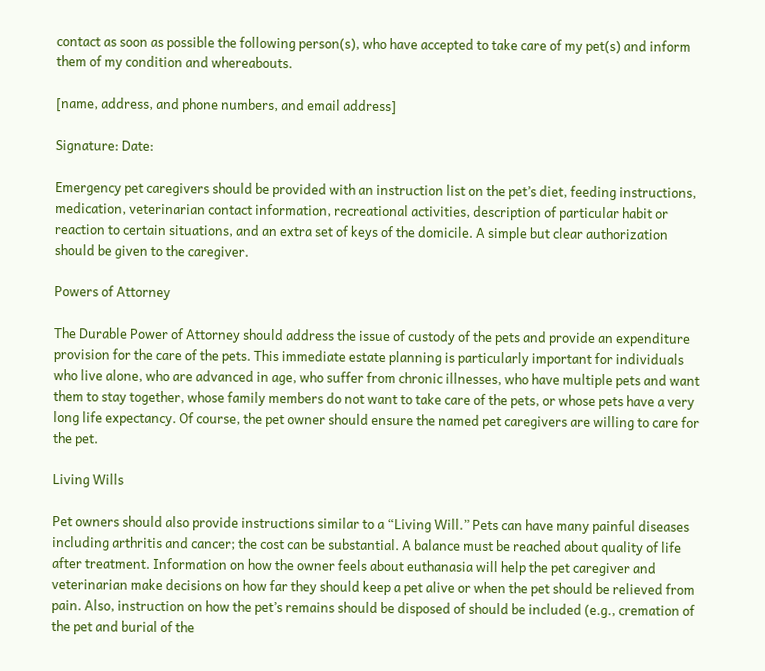contact as soon as possible the following person(s), who have accepted to take care of my pet(s) and inform them of my condition and whereabouts.

[name, address, and phone numbers, and email address]

Signature: Date:

Emergency pet caregivers should be provided with an instruction list on the pet’s diet, feeding instructions, medication, veterinarian contact information, recreational activities, description of particular habit or reaction to certain situations, and an extra set of keys of the domicile. A simple but clear authorization should be given to the caregiver.

Powers of Attorney

The Durable Power of Attorney should address the issue of custody of the pets and provide an expenditure provision for the care of the pets. This immediate estate planning is particularly important for individuals who live alone, who are advanced in age, who suffer from chronic illnesses, who have multiple pets and want them to stay together, whose family members do not want to take care of the pets, or whose pets have a very long life expectancy. Of course, the pet owner should ensure the named pet caregivers are willing to care for the pet.

Living Wills

Pet owners should also provide instructions similar to a “Living Will.” Pets can have many painful diseases including arthritis and cancer; the cost can be substantial. A balance must be reached about quality of life after treatment. Information on how the owner feels about euthanasia will help the pet caregiver and veterinarian make decisions on how far they should keep a pet alive or when the pet should be relieved from pain. Also, instruction on how the pet’s remains should be disposed of should be included (e.g., cremation of the pet and burial of the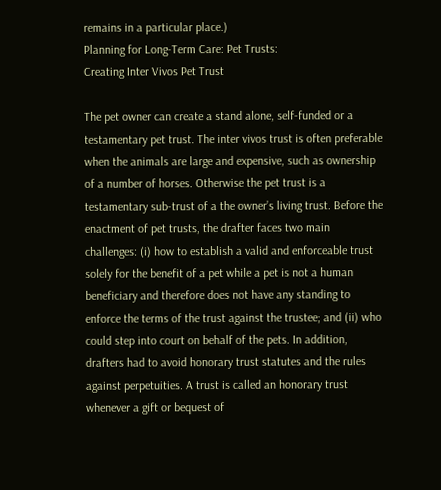remains in a particular place.)
Planning for Long-Term Care: Pet Trusts:
Creating Inter Vivos Pet Trust

The pet owner can create a stand alone, self-funded or a testamentary pet trust. The inter vivos trust is often preferable when the animals are large and expensive, such as ownership of a number of horses. Otherwise the pet trust is a testamentary sub-trust of a the owner’s living trust. Before the enactment of pet trusts, the drafter faces two main challenges: (i) how to establish a valid and enforceable trust solely for the benefit of a pet while a pet is not a human beneficiary and therefore does not have any standing to enforce the terms of the trust against the trustee; and (ii) who could step into court on behalf of the pets. In addition, drafters had to avoid honorary trust statutes and the rules against perpetuities. A trust is called an honorary trust whenever a gift or bequest of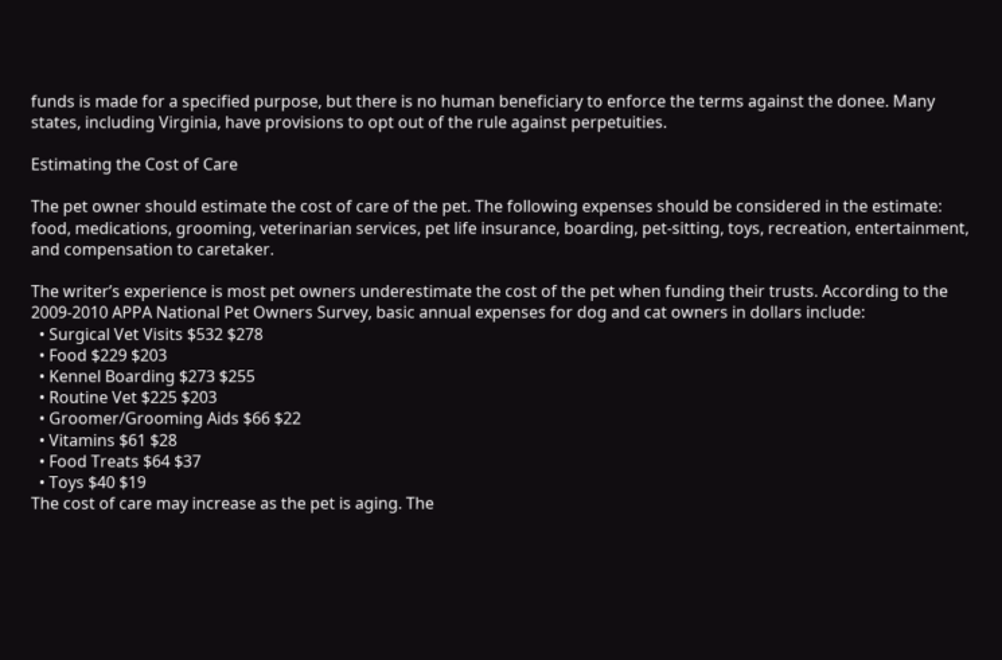funds is made for a specified purpose, but there is no human beneficiary to enforce the terms against the donee. Many states, including Virginia, have provisions to opt out of the rule against perpetuities.

Estimating the Cost of Care

The pet owner should estimate the cost of care of the pet. The following expenses should be considered in the estimate: food, medications, grooming, veterinarian services, pet life insurance, boarding, pet-sitting, toys, recreation, entertainment, and compensation to caretaker.

The writer’s experience is most pet owners underestimate the cost of the pet when funding their trusts. According to the 2009-2010 APPA National Pet Owners Survey, basic annual expenses for dog and cat owners in dollars include:
  • Surgical Vet Visits $532 $278
  • Food $229 $203
  • Kennel Boarding $273 $255
  • Routine Vet $225 $203
  • Groomer/Grooming Aids $66 $22
  • Vitamins $61 $28
  • Food Treats $64 $37
  • Toys $40 $19
The cost of care may increase as the pet is aging. The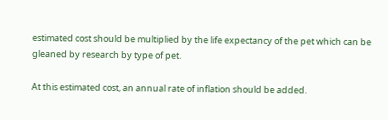estimated cost should be multiplied by the life expectancy of the pet which can be gleaned by research by type of pet.

At this estimated cost, an annual rate of inflation should be added.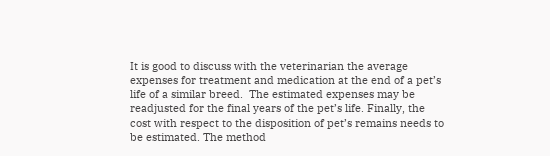It is good to discuss with the veterinarian the average expenses for treatment and medication at the end of a pet’s life of a similar breed.  The estimated expenses may be readjusted for the final years of the pet’s life. Finally, the cost with respect to the disposition of pet’s remains needs to be estimated. The method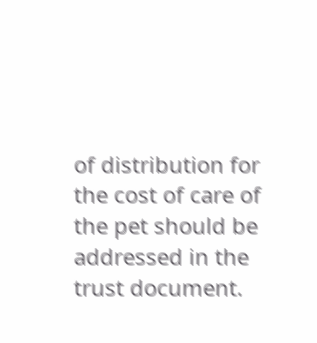of distribution for the cost of care of the pet should be addressed in the trust document.